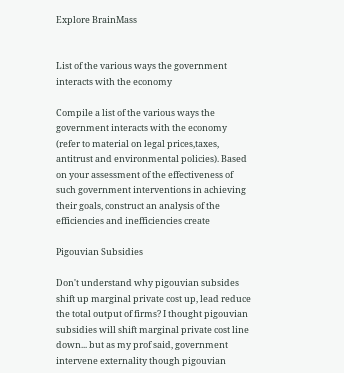Explore BrainMass


List of the various ways the government interacts with the economy

Compile a list of the various ways the government interacts with the economy (refer to material on legal prices,taxes, antitrust and environmental policies). Based on your assessment of the effectiveness of such government interventions in achieving their goals, construct an analysis of the efficiencies and inefficiencies create

Pigouvian Subsidies

Don't understand why pigouvian subsides shift up marginal private cost up, lead reduce the total output of firms? I thought pigouvian subsidies will shift marginal private cost line down... but as my prof said, government intervene externality though pigouvian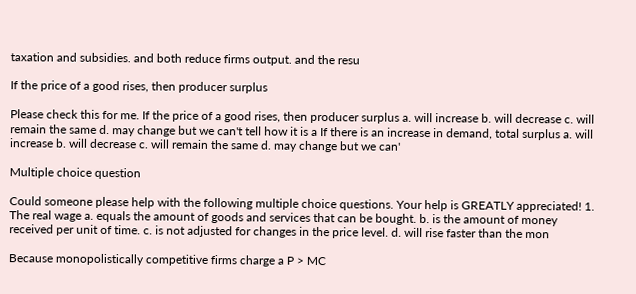taxation and subsidies. and both reduce firms output. and the resu

If the price of a good rises, then producer surplus

Please check this for me. If the price of a good rises, then producer surplus a. will increase b. will decrease c. will remain the same d. may change but we can't tell how it is a If there is an increase in demand, total surplus a. will increase b. will decrease c. will remain the same d. may change but we can'

Multiple choice question

Could someone please help with the following multiple choice questions. Your help is GREATLY appreciated! 1. The real wage a. equals the amount of goods and services that can be bought. b. is the amount of money received per unit of time. c. is not adjusted for changes in the price level. d. will rise faster than the mon

Because monopolistically competitive firms charge a P > MC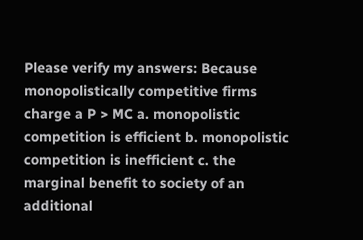Please verify my answers: Because monopolistically competitive firms charge a P > MC a. monopolistic competition is efficient b. monopolistic competition is inefficient c. the marginal benefit to society of an additional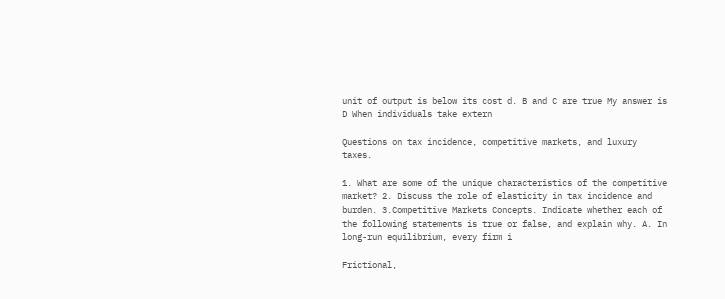unit of output is below its cost d. B and C are true My answer is D When individuals take extern

Questions on tax incidence, competitive markets, and luxury taxes.

1. What are some of the unique characteristics of the competitive market? 2. Discuss the role of elasticity in tax incidence and burden. 3.Competitive Markets Concepts. Indicate whether each of the following statements is true or false, and explain why. A. In long-run equilibrium, every firm i

Frictional,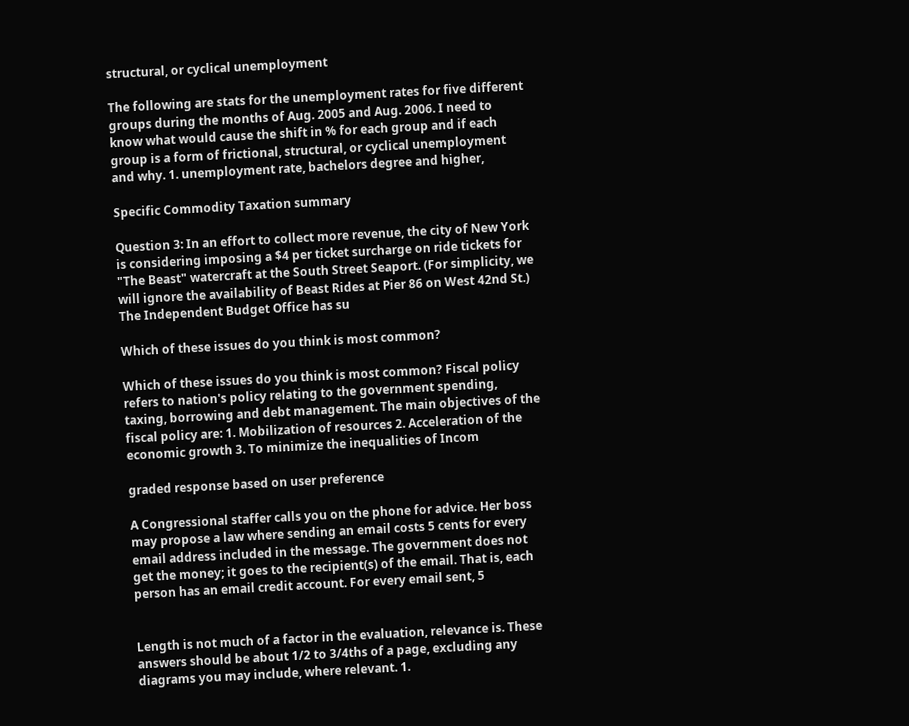structural, or cyclical unemployment

The following are stats for the unemployment rates for five different groups during the months of Aug. 2005 and Aug. 2006. I need to know what would cause the shift in % for each group and if each group is a form of frictional, structural, or cyclical unemployment and why. 1. unemployment rate, bachelors degree and higher,

Specific Commodity Taxation summary

Question 3: In an effort to collect more revenue, the city of New York is considering imposing a $4 per ticket surcharge on ride tickets for "The Beast" watercraft at the South Street Seaport. (For simplicity, we will ignore the availability of Beast Rides at Pier 86 on West 42nd St.) The Independent Budget Office has su

Which of these issues do you think is most common?

Which of these issues do you think is most common? Fiscal policy refers to nation's policy relating to the government spending, taxing, borrowing and debt management. The main objectives of the fiscal policy are: 1. Mobilization of resources 2. Acceleration of the economic growth 3. To minimize the inequalities of Incom

graded response based on user preference

A Congressional staffer calls you on the phone for advice. Her boss may propose a law where sending an email costs 5 cents for every email address included in the message. The government does not get the money; it goes to the recipient(s) of the email. That is, each person has an email credit account. For every email sent, 5


Length is not much of a factor in the evaluation, relevance is. These answers should be about 1/2 to 3/4ths of a page, excluding any diagrams you may include, where relevant. 1.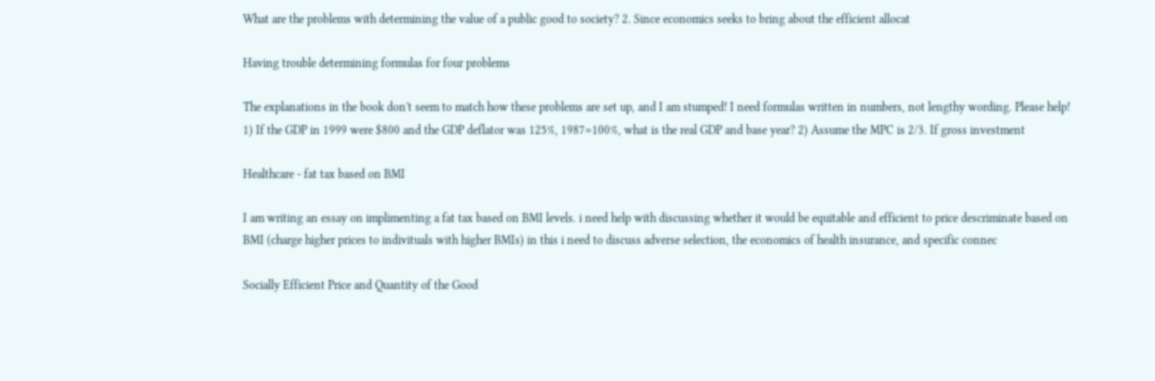What are the problems with determining the value of a public good to society? 2. Since economics seeks to bring about the efficient allocat

Having trouble determining formulas for four problems

The explanations in the book don't seem to match how these problems are set up, and I am stumped! I need formulas written in numbers, not lengthy wording. Please help! 1) If the GDP in 1999 were $800 and the GDP deflator was 125%, 1987=100%, what is the real GDP and base year? 2) Assume the MPC is 2/3. If gross investment

Healthcare - fat tax based on BMI

I am writing an essay on implimenting a fat tax based on BMI levels. i need help with discussing whether it would be equitable and efficient to price descriminate based on BMI (charge higher prices to indivituals with higher BMIs) in this i need to discuss adverse selection, the economics of health insurance, and specific connec

Socially Efficient Price and Quantity of the Good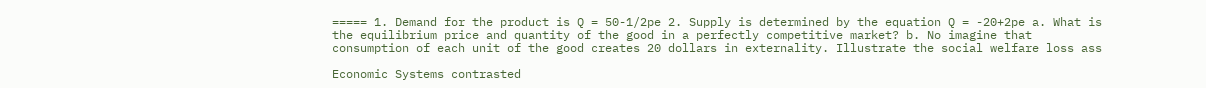===== 1. Demand for the product is Q = 50-1/2pe 2. Supply is determined by the equation Q = -20+2pe a. What is the equilibrium price and quantity of the good in a perfectly competitive market? b. No imagine that consumption of each unit of the good creates 20 dollars in externality. Illustrate the social welfare loss ass

Economic Systems contrasted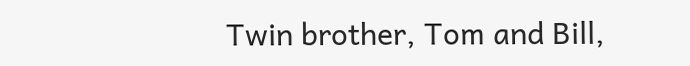Twin brother, Tom and Bill,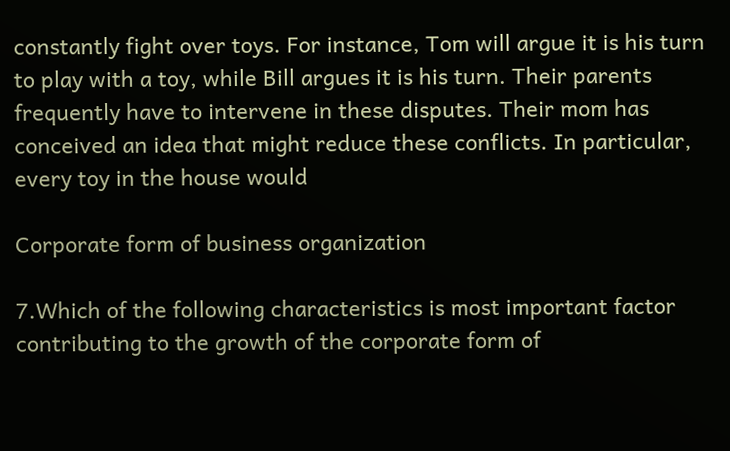constantly fight over toys. For instance, Tom will argue it is his turn to play with a toy, while Bill argues it is his turn. Their parents frequently have to intervene in these disputes. Their mom has conceived an idea that might reduce these conflicts. In particular, every toy in the house would

Corporate form of business organization

7.Which of the following characteristics is most important factor contributing to the growth of the corporate form of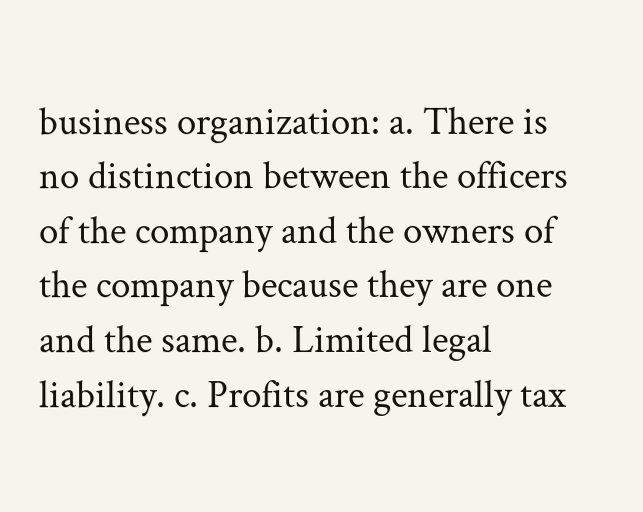business organization: a. There is no distinction between the officers of the company and the owners of the company because they are one and the same. b. Limited legal liability. c. Profits are generally tax